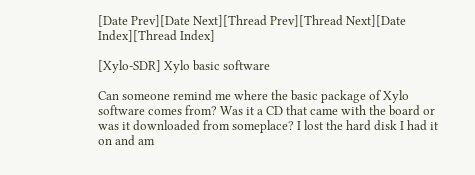[Date Prev][Date Next][Thread Prev][Thread Next][Date Index][Thread Index]

[Xylo-SDR] Xylo basic software

Can someone remind me where the basic package of Xylo software comes from? Was it a CD that came with the board or was it downloaded from someplace? I lost the hard disk I had it on and am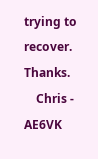trying to recover. Thanks.
    Chris - AE6VK